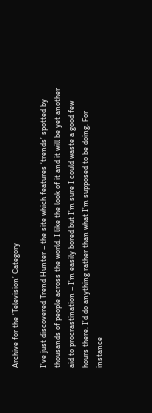Archive for the ‘Television’ Category

I’ve just discovered Trend Hunter – the site which features ‘trends’ spotted by thousands of people across the world. I like the look of it and it will be yet another aid to procrastination – I’m easily bored but I’m sure I could waste a good few hours there. I’d do anything rather than what I’m supposed to be doing. For instance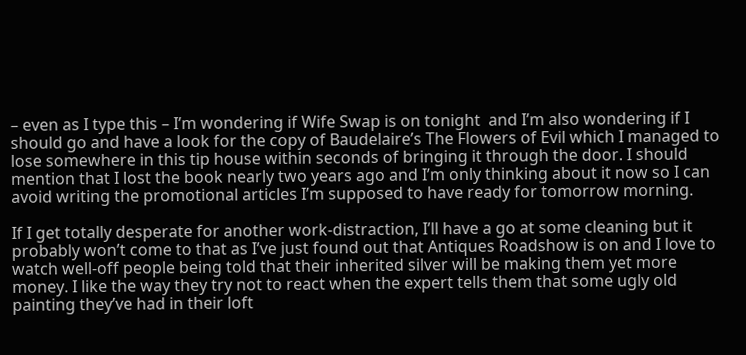– even as I type this – I’m wondering if Wife Swap is on tonight  and I’m also wondering if I should go and have a look for the copy of Baudelaire’s The Flowers of Evil which I managed to lose somewhere in this tip house within seconds of bringing it through the door. I should mention that I lost the book nearly two years ago and I’m only thinking about it now so I can avoid writing the promotional articles I’m supposed to have ready for tomorrow morning.

If I get totally desperate for another work-distraction, I’ll have a go at some cleaning but it probably won’t come to that as I’ve just found out that Antiques Roadshow is on and I love to watch well-off people being told that their inherited silver will be making them yet more money. I like the way they try not to react when the expert tells them that some ugly old painting they’ve had in their loft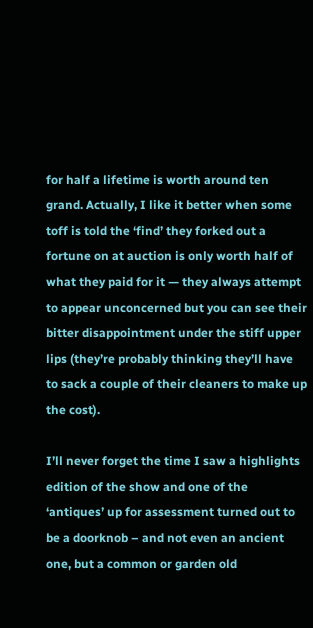for half a lifetime is worth around ten grand. Actually, I like it better when some toff is told the ‘find’ they forked out a fortune on at auction is only worth half of what they paid for it — they always attempt to appear unconcerned but you can see their bitter disappointment under the stiff upper lips (they’re probably thinking they’ll have to sack a couple of their cleaners to make up the cost).

I’ll never forget the time I saw a highlights edition of the show and one of the ‘antiques’ up for assessment turned out to be a doorknob – and not even an ancient one, but a common or garden old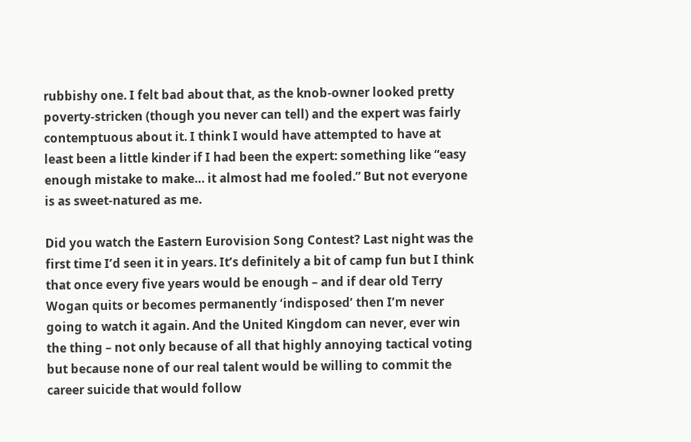rubbishy one. I felt bad about that, as the knob-owner looked pretty poverty-stricken (though you never can tell) and the expert was fairly contemptuous about it. I think I would have attempted to have at least been a little kinder if I had been the expert: something like “easy enough mistake to make… it almost had me fooled.” But not everyone is as sweet-natured as me.

Did you watch the Eastern Eurovision Song Contest? Last night was the first time I’d seen it in years. It’s definitely a bit of camp fun but I think that once every five years would be enough – and if dear old Terry Wogan quits or becomes permanently ‘indisposed’ then I’m never going to watch it again. And the United Kingdom can never, ever win the thing – not only because of all that highly annoying tactical voting but because none of our real talent would be willing to commit the career suicide that would follow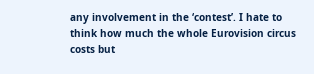any involvement in the ‘contest’. I hate to think how much the whole Eurovision circus costs but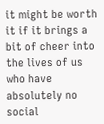it might be worth it if it brings a bit of cheer into the lives of us who have absolutely no social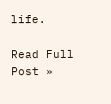life.

Read Full Post »